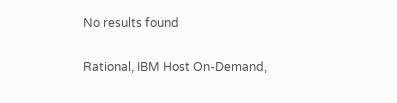No results found

Rational, IBM Host On-Demand,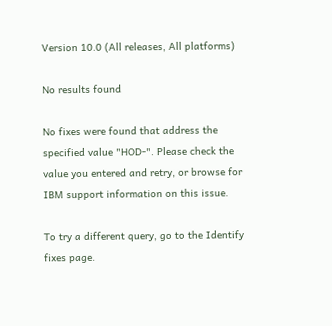Version 10.0 (All releases, All platforms)

No results found

No fixes were found that address the specified value "HOD-". Please check the value you entered and retry, or browse for IBM support information on this issue.

To try a different query, go to the Identify fixes page.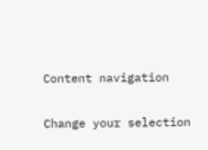Content navigation

Change your selection